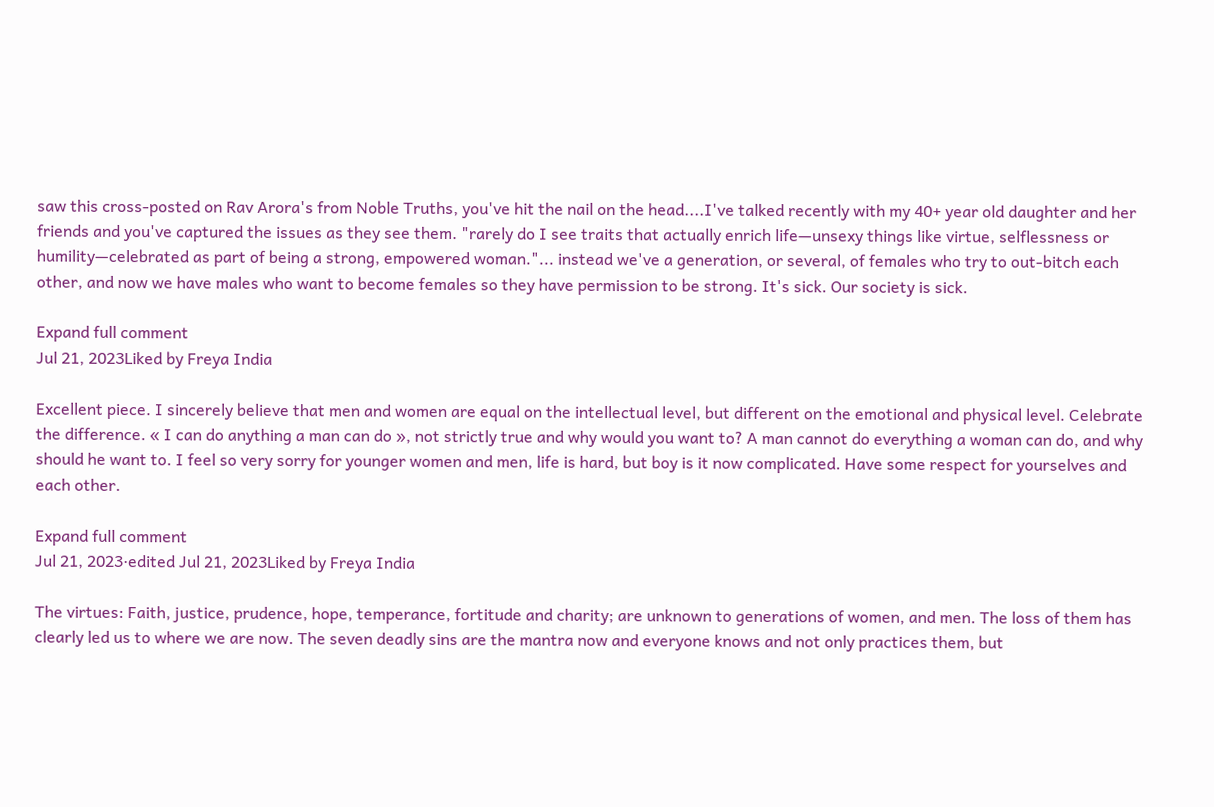saw this cross-posted on Rav Arora's from Noble Truths, you've hit the nail on the head....I've talked recently with my 40+ year old daughter and her friends and you've captured the issues as they see them. "rarely do I see traits that actually enrich life—unsexy things like virtue, selflessness or humility—celebrated as part of being a strong, empowered woman."... instead we've a generation, or several, of females who try to out-bitch each other, and now we have males who want to become females so they have permission to be strong. It's sick. Our society is sick.

Expand full comment
Jul 21, 2023Liked by Freya India

Excellent piece. I sincerely believe that men and women are equal on the intellectual level, but different on the emotional and physical level. Celebrate the difference. « I can do anything a man can do », not strictly true and why would you want to? A man cannot do everything a woman can do, and why should he want to. I feel so very sorry for younger women and men, life is hard, but boy is it now complicated. Have some respect for yourselves and each other.

Expand full comment
Jul 21, 2023·edited Jul 21, 2023Liked by Freya India

The virtues: Faith, justice, prudence, hope, temperance, fortitude and charity; are unknown to generations of women, and men. The loss of them has clearly led us to where we are now. The seven deadly sins are the mantra now and everyone knows and not only practices them, but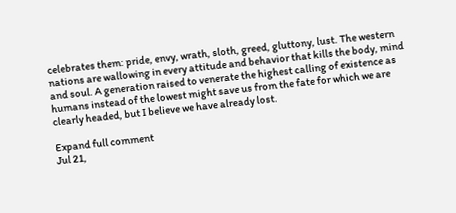celebrates them: pride, envy, wrath, sloth, greed, gluttony, lust. The western nations are wallowing in every attitude and behavior that kills the body, mind and soul. A generation raised to venerate the highest calling of existence as humans instead of the lowest might save us from the fate for which we are clearly headed, but I believe we have already lost.

Expand full comment
Jul 21,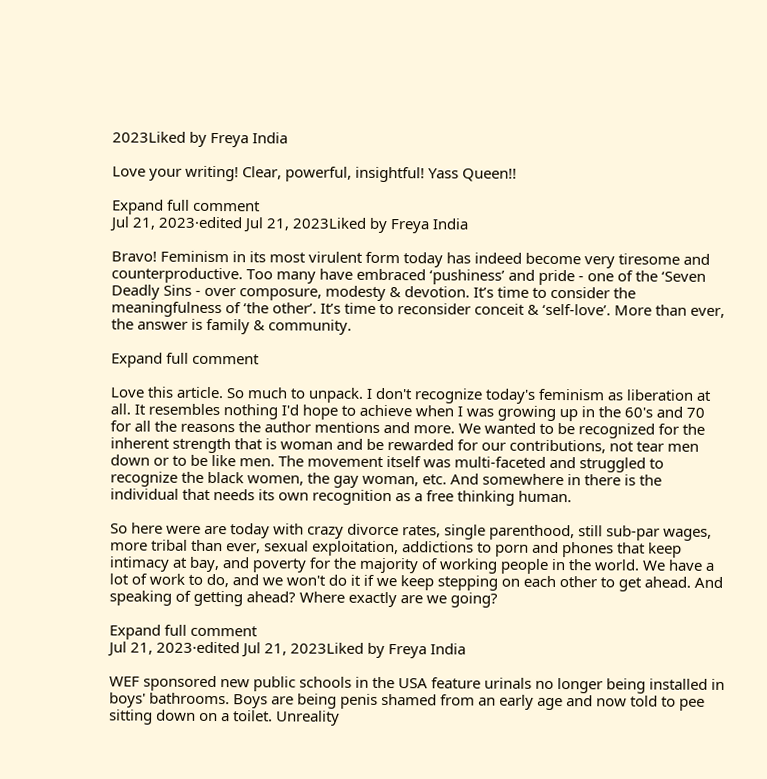2023Liked by Freya India

Love your writing! Clear, powerful, insightful! Yass Queen!!

Expand full comment
Jul 21, 2023·edited Jul 21, 2023Liked by Freya India

Bravo! Feminism in its most virulent form today has indeed become very tiresome and counterproductive. Too many have embraced ‘pushiness’ and pride - one of the ‘Seven Deadly Sins - over composure, modesty & devotion. It’s time to consider the meaningfulness of ‘the other’. It’s time to reconsider conceit & ‘self-love’. More than ever, the answer is family & community.

Expand full comment

Love this article. So much to unpack. I don't recognize today's feminism as liberation at all. It resembles nothing I'd hope to achieve when I was growing up in the 60's and 70 for all the reasons the author mentions and more. We wanted to be recognized for the inherent strength that is woman and be rewarded for our contributions, not tear men down or to be like men. The movement itself was multi-faceted and struggled to recognize the black women, the gay woman, etc. And somewhere in there is the individual that needs its own recognition as a free thinking human.

So here were are today with crazy divorce rates, single parenthood, still sub-par wages, more tribal than ever, sexual exploitation, addictions to porn and phones that keep intimacy at bay, and poverty for the majority of working people in the world. We have a lot of work to do, and we won't do it if we keep stepping on each other to get ahead. And speaking of getting ahead? Where exactly are we going?

Expand full comment
Jul 21, 2023·edited Jul 21, 2023Liked by Freya India

WEF sponsored new public schools in the USA feature urinals no longer being installed in boys' bathrooms. Boys are being penis shamed from an early age and now told to pee sitting down on a toilet. Unreality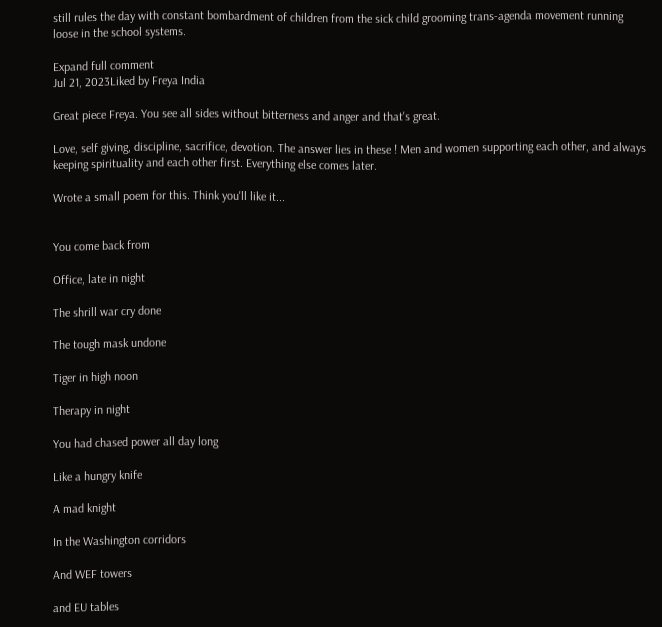still rules the day with constant bombardment of children from the sick child grooming trans-agenda movement running loose in the school systems.

Expand full comment
Jul 21, 2023Liked by Freya India

Great piece Freya. You see all sides without bitterness and anger and that's great.

Love, self giving, discipline, sacrifice, devotion. The answer lies in these ! Men and women supporting each other, and always keeping spirituality and each other first. Everything else comes later.

Wrote a small poem for this. Think you'll like it...


You come back from

Office, late in night

The shrill war cry done

The tough mask undone

Tiger in high noon

Therapy in night

You had chased power all day long

Like a hungry knife

A mad knight

In the Washington corridors

And WEF towers

and EU tables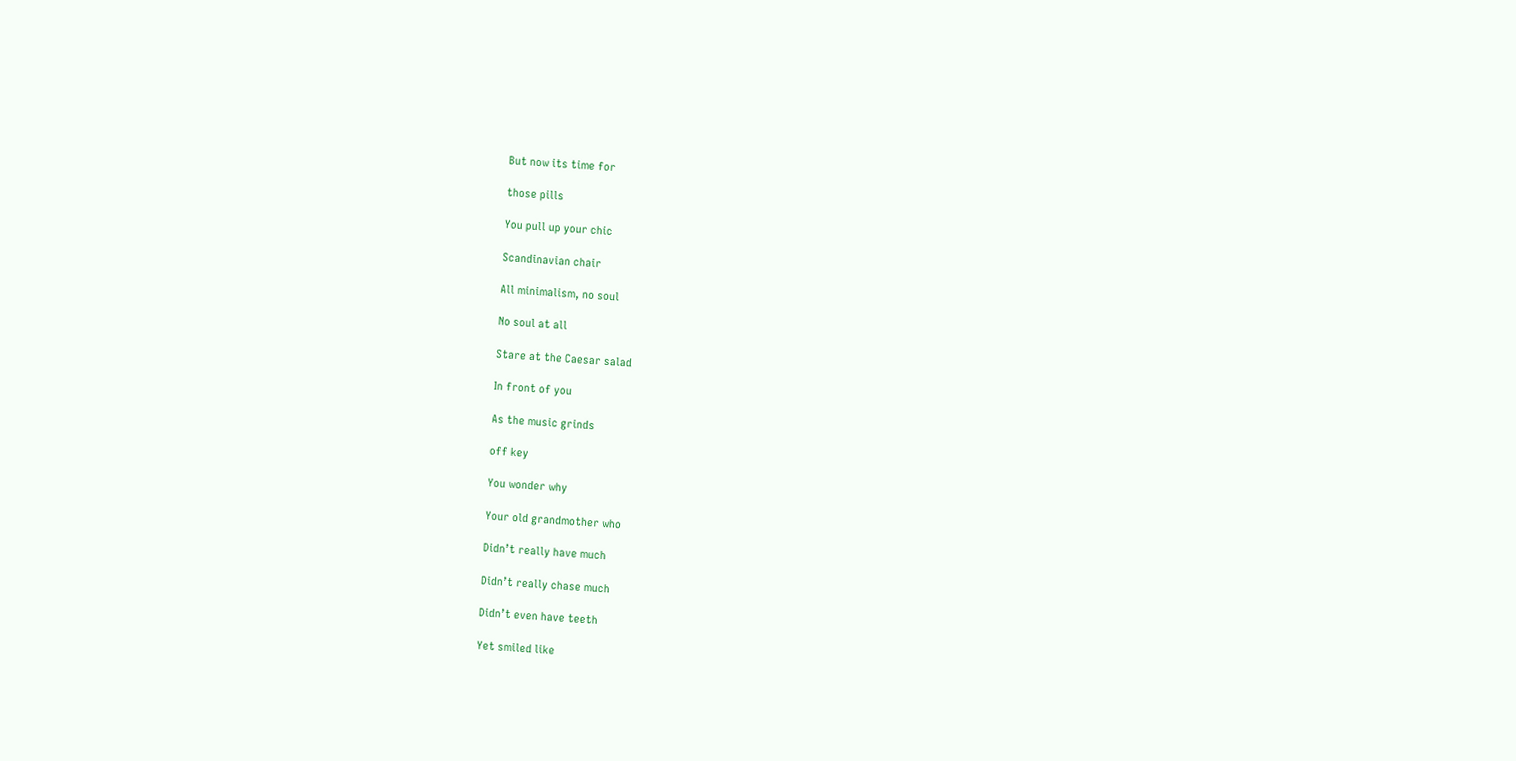But now its time for

those pills

You pull up your chic

Scandinavian chair

All minimalism, no soul

No soul at all

Stare at the Caesar salad

In front of you

As the music grinds

off key

You wonder why

Your old grandmother who

Didn’t really have much

Didn’t really chase much

Didn’t even have teeth

Yet smiled like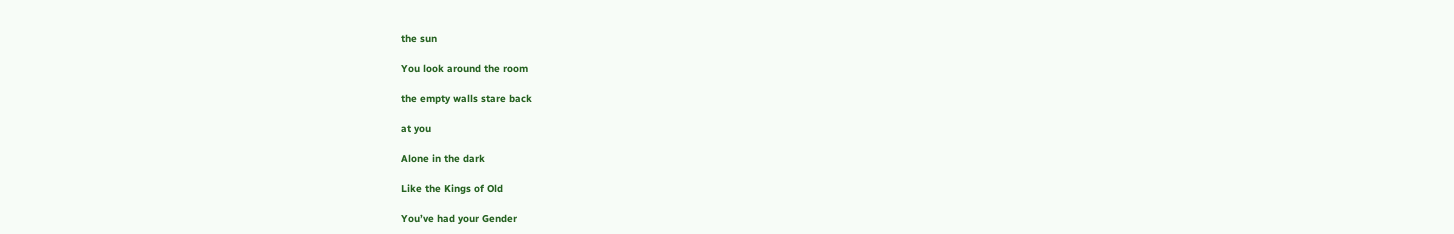the sun

You look around the room

the empty walls stare back

at you

Alone in the dark

Like the Kings of Old

You’ve had your Gender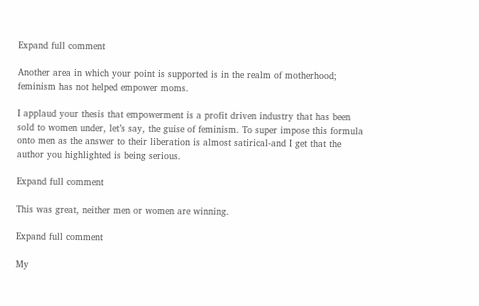Expand full comment

Another area in which your point is supported is in the realm of motherhood; feminism has not helped empower moms.

I applaud your thesis that empowerment is a profit driven industry that has been sold to women under, let’s say, the guise of feminism. To super impose this formula onto men as the answer to their liberation is almost satirical-and I get that the author you highlighted is being serious.

Expand full comment

This was great, neither men or women are winning.

Expand full comment

My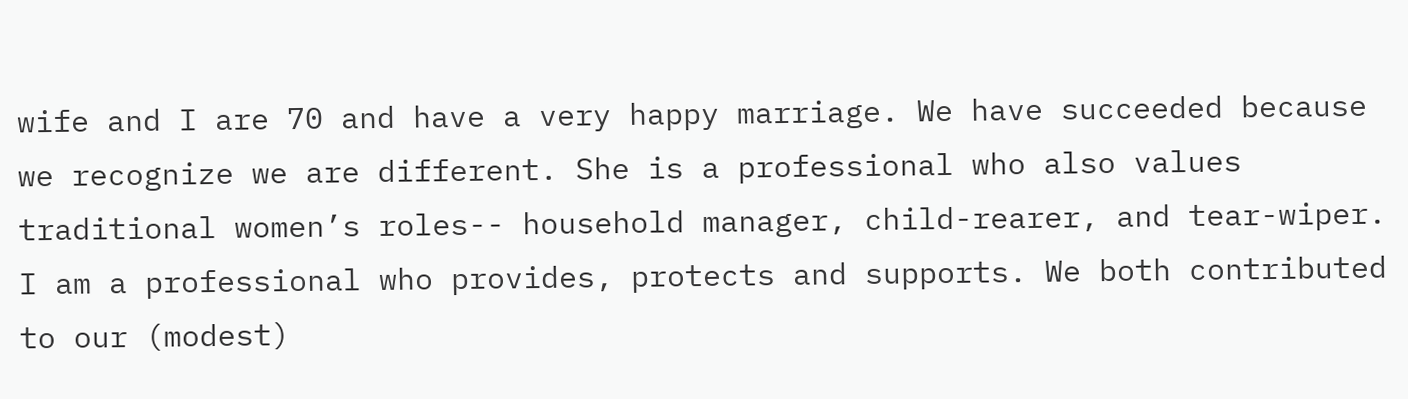wife and I are 70 and have a very happy marriage. We have succeeded because we recognize we are different. She is a professional who also values traditional women’s roles-- household manager, child-rearer, and tear-wiper. I am a professional who provides, protects and supports. We both contributed to our (modest)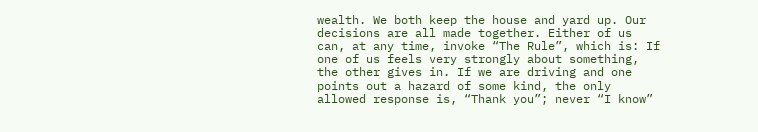wealth. We both keep the house and yard up. Our decisions are all made together. Either of us can, at any time, invoke “The Rule”, which is: If one of us feels very strongly about something, the other gives in. If we are driving and one points out a hazard of some kind, the only allowed response is, “Thank you”; never “I know”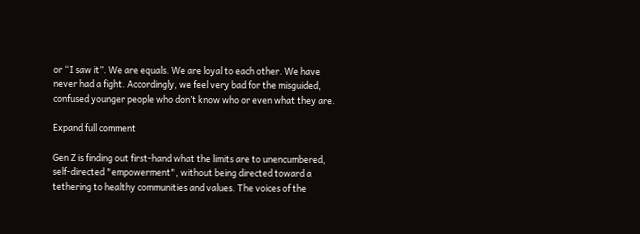or “I saw it”. We are equals. We are loyal to each other. We have never had a fight. Accordingly, we feel very bad for the misguided, confused younger people who don’t know who or even what they are.

Expand full comment

Gen Z is finding out first-hand what the limits are to unencumbered, self-directed "empowerment", without being directed toward a tethering to healthy communities and values. The voices of the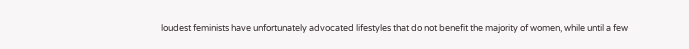loudest feminists have unfortunately advocated lifestyles that do not benefit the majority of women, while until a few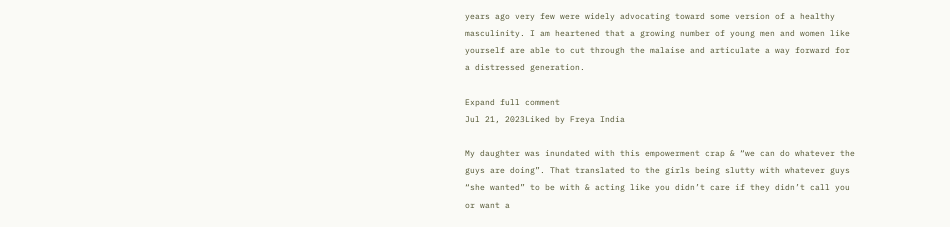years ago very few were widely advocating toward some version of a healthy masculinity. I am heartened that a growing number of young men and women like yourself are able to cut through the malaise and articulate a way forward for a distressed generation.

Expand full comment
Jul 21, 2023Liked by Freya India

My daughter was inundated with this empowerment crap & “we can do whatever the guys are doing”. That translated to the girls being slutty with whatever guys “she wanted” to be with & acting like you didn’t care if they didn’t call you or want a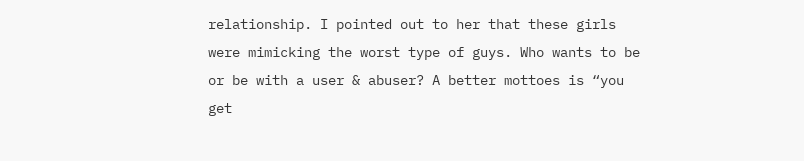relationship. I pointed out to her that these girls were mimicking the worst type of guys. Who wants to be or be with a user & abuser? A better mottoes is “you get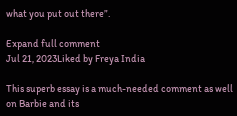what you put out there”.

Expand full comment
Jul 21, 2023Liked by Freya India

This superb essay is a much-needed comment as well on Barbie and its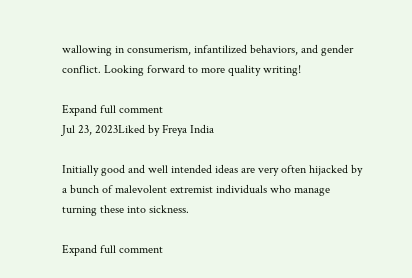wallowing in consumerism, infantilized behaviors, and gender conflict. Looking forward to more quality writing!

Expand full comment
Jul 23, 2023Liked by Freya India

Initially good and well intended ideas are very often hijacked by a bunch of malevolent extremist individuals who manage turning these into sickness.

Expand full comment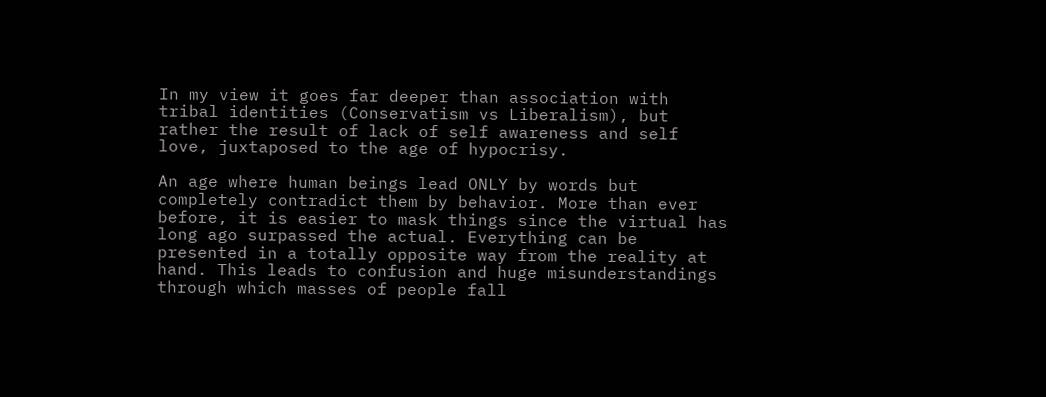In my view it goes far deeper than association with tribal identities (Conservatism vs Liberalism), but rather the result of lack of self awareness and self love, juxtaposed to the age of hypocrisy.

An age where human beings lead ONLY by words but completely contradict them by behavior. More than ever before, it is easier to mask things since the virtual has long ago surpassed the actual. Everything can be presented in a totally opposite way from the reality at hand. This leads to confusion and huge misunderstandings through which masses of people fall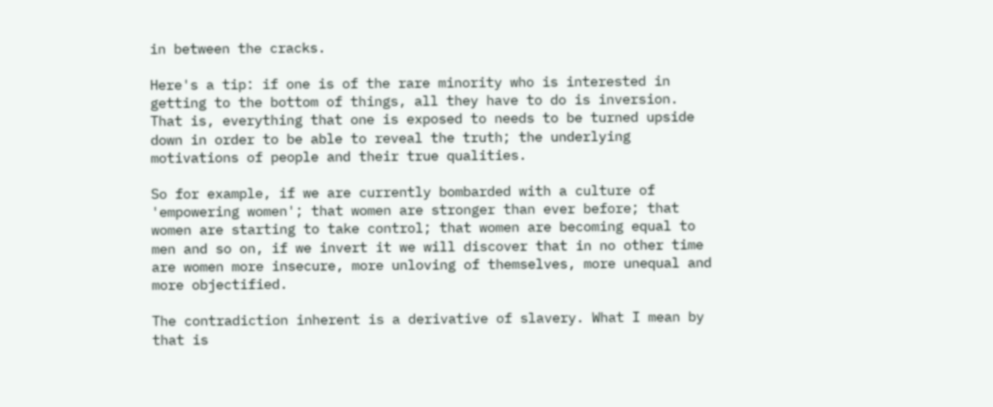in between the cracks.

Here's a tip: if one is of the rare minority who is interested in getting to the bottom of things, all they have to do is inversion. That is, everything that one is exposed to needs to be turned upside down in order to be able to reveal the truth; the underlying motivations of people and their true qualities.

So for example, if we are currently bombarded with a culture of 'empowering women'; that women are stronger than ever before; that women are starting to take control; that women are becoming equal to men and so on, if we invert it we will discover that in no other time are women more insecure, more unloving of themselves, more unequal and more objectified.

The contradiction inherent is a derivative of slavery. What I mean by that is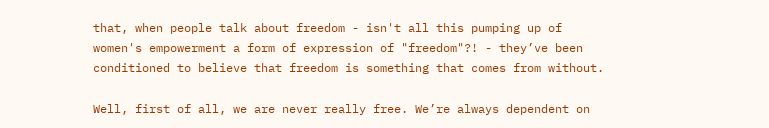that, when people talk about freedom - isn't all this pumping up of women's empowerment a form of expression of "freedom"?! - they’ve been conditioned to believe that freedom is something that comes from without.

Well, first of all, we are never really free. We’re always dependent on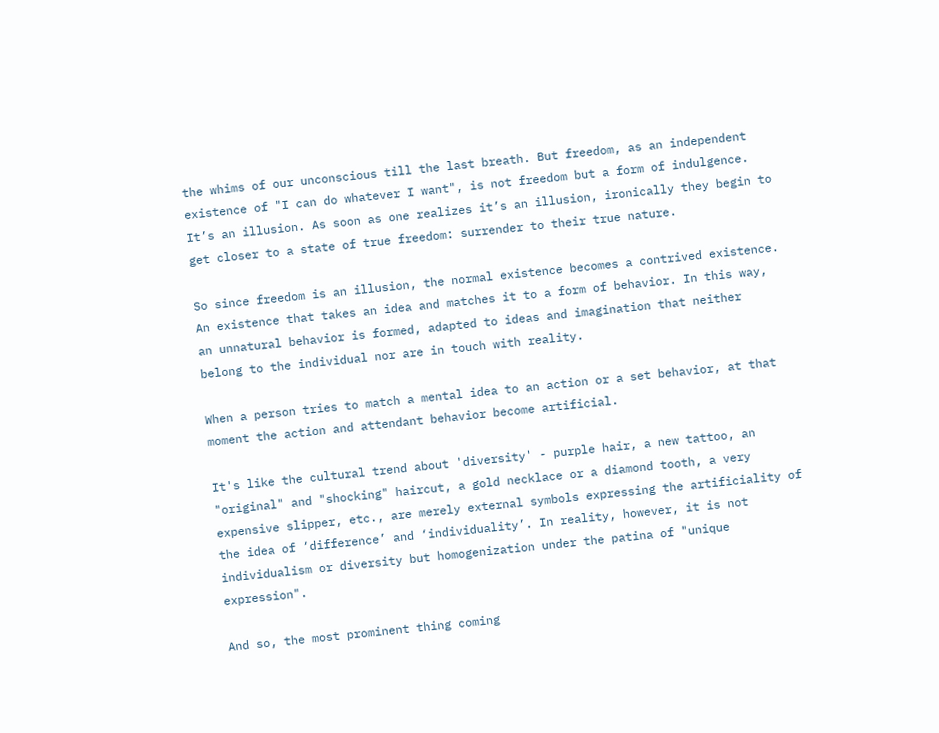the whims of our unconscious till the last breath. But freedom, as an independent existence of "I can do whatever I want", is not freedom but a form of indulgence. It’s an illusion. As soon as one realizes it’s an illusion, ironically they begin to get closer to a state of true freedom: surrender to their true nature.

So since freedom is an illusion, the normal existence becomes a contrived existence. An existence that takes an idea and matches it to a form of behavior. In this way, an unnatural behavior is formed, adapted to ideas and imagination that neither belong to the individual nor are in touch with reality.

When a person tries to match a mental idea to an action or a set behavior, at that moment the action and attendant behavior become artificial.

It's like the cultural trend about 'diversity' - purple hair, a new tattoo, an "original" and "shocking" haircut, a gold necklace or a diamond tooth, a very expensive slipper, etc., are merely external symbols expressing the artificiality of the idea of ‘difference’ and ‘individuality’. In reality, however, it is not individualism or diversity but homogenization under the patina of "unique expression".

And so, the most prominent thing coming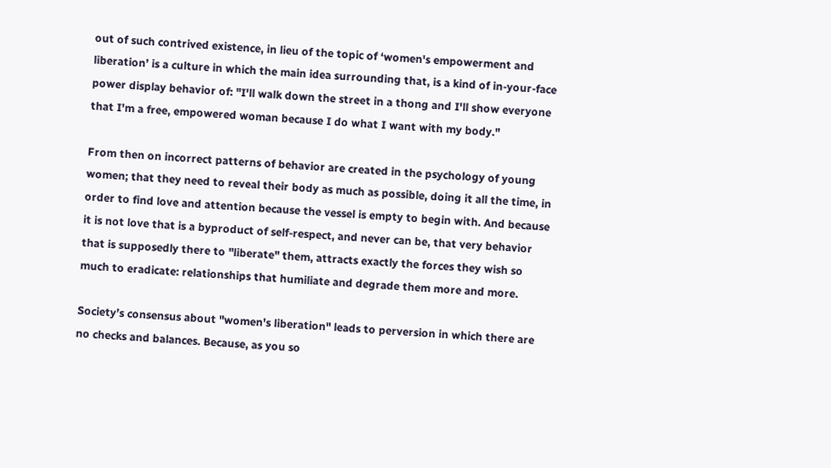out of such contrived existence, in lieu of the topic of ‘women's empowerment and liberation’ is a culture in which the main idea surrounding that, is a kind of in-your-face power display behavior of: "I'll walk down the street in a thong and I'll show everyone that I'm a free, empowered woman because I do what I want with my body."

From then on incorrect patterns of behavior are created in the psychology of young women; that they need to reveal their body as much as possible, doing it all the time, in order to find love and attention because the vessel is empty to begin with. And because it is not love that is a byproduct of self-respect, and never can be, that very behavior that is supposedly there to "liberate" them, attracts exactly the forces they wish so much to eradicate: relationships that humiliate and degrade them more and more.

Society’s consensus about "women's liberation" leads to perversion in which there are no checks and balances. Because, as you so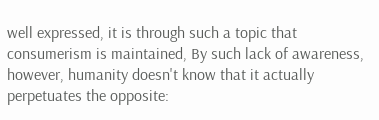well expressed, it is through such a topic that consumerism is maintained, By such lack of awareness, however, humanity doesn't know that it actually perpetuates the opposite: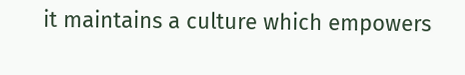it maintains a culture which empowers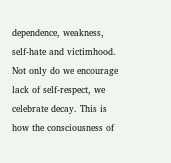dependence, weakness, self-hate and victimhood. Not only do we encourage lack of self-respect, we celebrate decay. This is how the consciousness of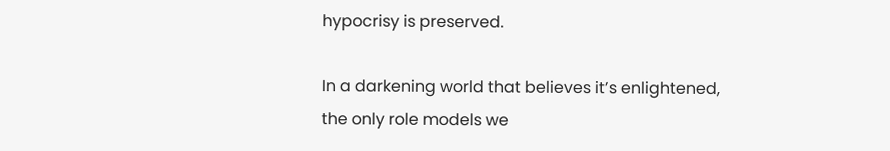hypocrisy is preserved.

In a darkening world that believes it’s enlightened, the only role models we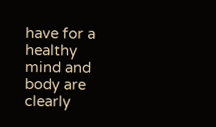have for a healthy mind and body are clearly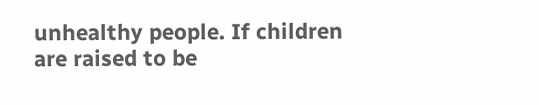unhealthy people. If children are raised to be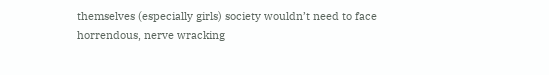themselves (especially girls) society wouldn’t need to face horrendous, nerve wracking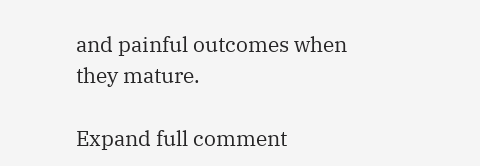and painful outcomes when they mature.

Expand full comment